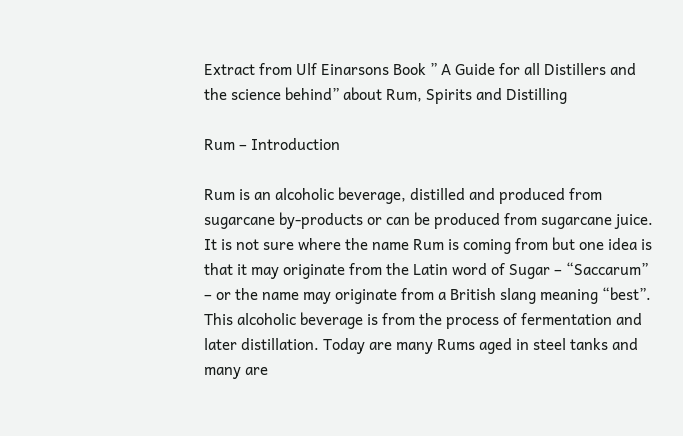Extract from Ulf Einarsons Book ” A Guide for all Distillers and the science behind” about Rum, Spirits and Distilling

Rum – Introduction

Rum is an alcoholic beverage, distilled and produced from sugarcane by-products or can be produced from sugarcane juice. It is not sure where the name Rum is coming from but one idea is that it may originate from the Latin word of Sugar – “Saccarum” – or the name may originate from a British slang meaning “best”. This alcoholic beverage is from the process of fermentation and later distillation. Today are many Rums aged in steel tanks and many are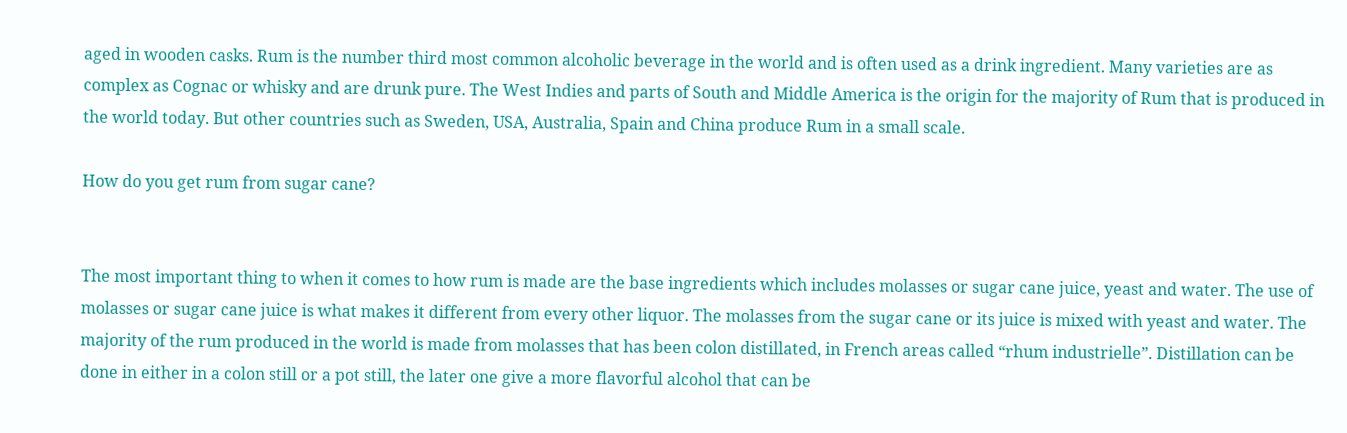aged in wooden casks. Rum is the number third most common alcoholic beverage in the world and is often used as a drink ingredient. Many varieties are as complex as Cognac or whisky and are drunk pure. The West Indies and parts of South and Middle America is the origin for the majority of Rum that is produced in the world today. But other countries such as Sweden, USA, Australia, Spain and China produce Rum in a small scale.

How do you get rum from sugar cane?


The most important thing to when it comes to how rum is made are the base ingredients which includes molasses or sugar cane juice, yeast and water. The use of molasses or sugar cane juice is what makes it different from every other liquor. The molasses from the sugar cane or its juice is mixed with yeast and water. The majority of the rum produced in the world is made from molasses that has been colon distillated, in French areas called “rhum industrielle”. Distillation can be done in either in a colon still or a pot still, the later one give a more flavorful alcohol that can be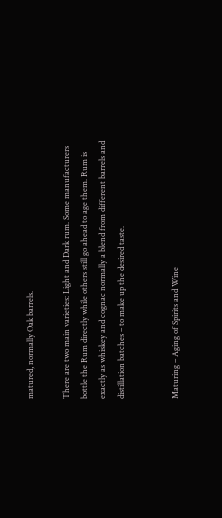matured, normally Oak barrels.

There are two main varieties: Light and Dark rum. Some manufacturers bottle the Rum directly while others still go ahead to age them. Rum is exactly as whiskey and cognac normally a blend from different barrels and distillation batches – to make up the desired taste.


Maturing – Aging of Spirits and Wine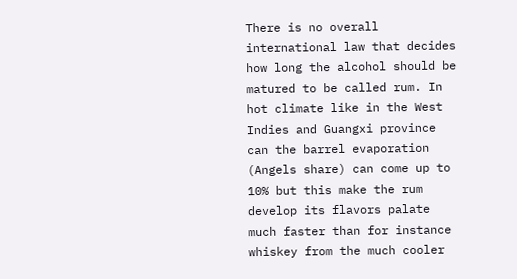There is no overall international law that decides how long the alcohol should be matured to be called rum. In hot climate like in the West Indies and Guangxi province can the barrel evaporation (Angels share) can come up to 10% but this make the rum develop its flavors palate much faster than for instance whiskey from the much cooler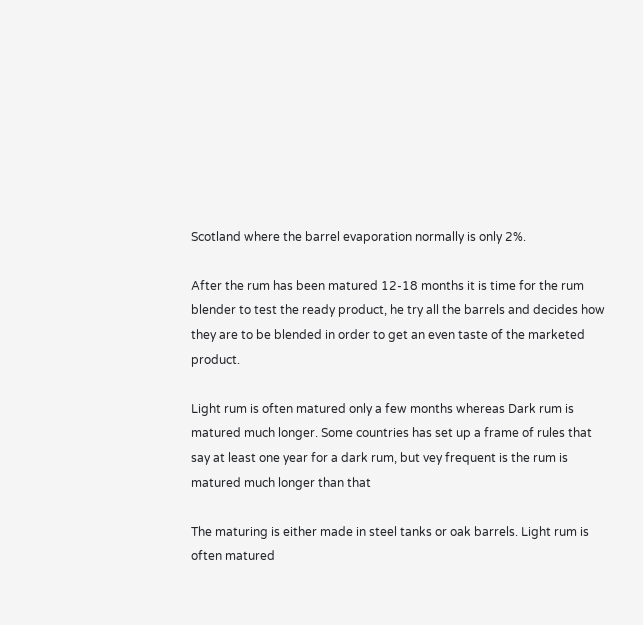Scotland where the barrel evaporation normally is only 2%.

After the rum has been matured 12-18 months it is time for the rum blender to test the ready product, he try all the barrels and decides how they are to be blended in order to get an even taste of the marketed product.

Light rum is often matured only a few months whereas Dark rum is matured much longer. Some countries has set up a frame of rules that say at least one year for a dark rum, but vey frequent is the rum is matured much longer than that

The maturing is either made in steel tanks or oak barrels. Light rum is often matured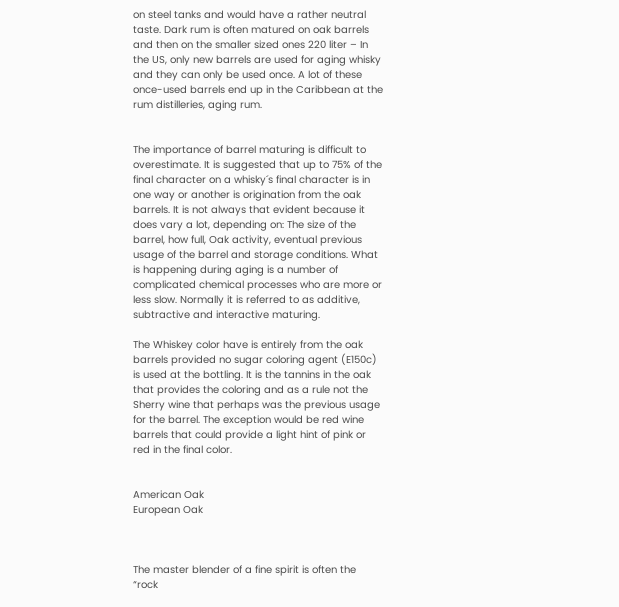on steel tanks and would have a rather neutral taste. Dark rum is often matured on oak barrels and then on the smaller sized ones 220 liter – In the US, only new barrels are used for aging whisky and they can only be used once. A lot of these once-used barrels end up in the Caribbean at the rum distilleries, aging rum.


The importance of barrel maturing is difficult to overestimate. It is suggested that up to 75% of the final character on a whisky´s final character is in one way or another is origination from the oak barrels. It is not always that evident because it does vary a lot, depending on: The size of the barrel, how full, Oak activity, eventual previous usage of the barrel and storage conditions. What is happening during aging is a number of complicated chemical processes who are more or less slow. Normally it is referred to as additive, subtractive and interactive maturing.

The Whiskey color have is entirely from the oak barrels provided no sugar coloring agent (E150c) is used at the bottling. It is the tannins in the oak that provides the coloring and as a rule not the Sherry wine that perhaps was the previous usage for the barrel. The exception would be red wine barrels that could provide a light hint of pink or red in the final color.


American Oak                                                           European Oak



The master blender of a fine spirit is often the “rock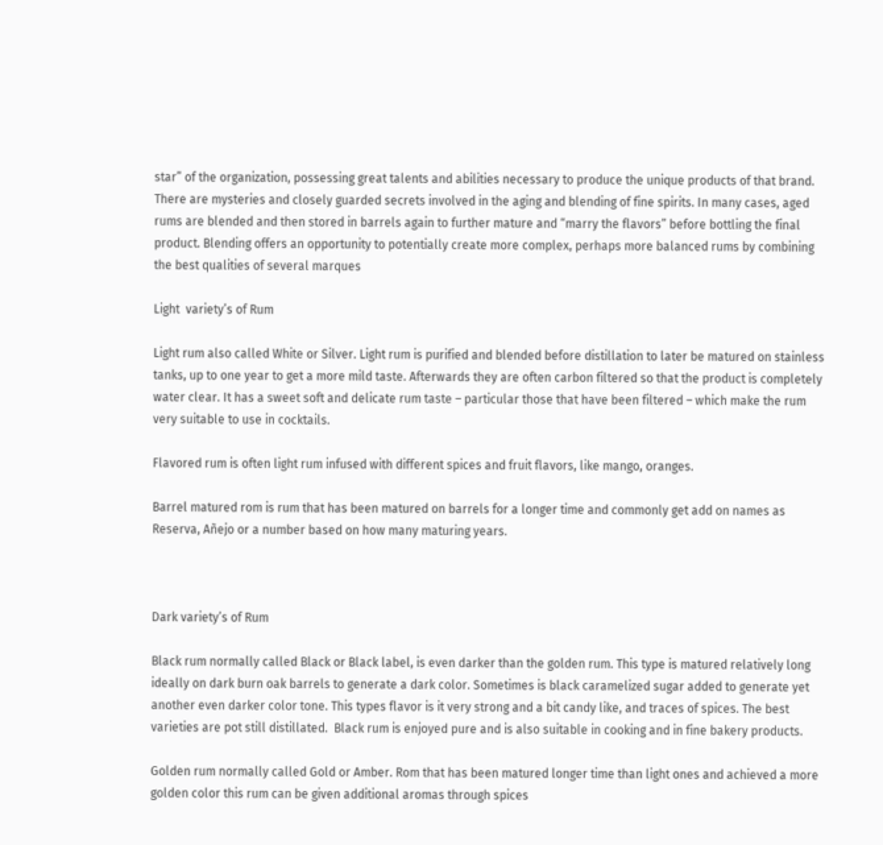star” of the organization, possessing great talents and abilities necessary to produce the unique products of that brand. There are mysteries and closely guarded secrets involved in the aging and blending of fine spirits. In many cases, aged rums are blended and then stored in barrels again to further mature and “marry the flavors” before bottling the final product. Blending offers an opportunity to potentially create more complex, perhaps more balanced rums by combining the best qualities of several marques

Light  variety’s of Rum

Light rum also called White or Silver. Light rum is purified and blended before distillation to later be matured on stainless tanks, up to one year to get a more mild taste. Afterwards they are often carbon filtered so that the product is completely water clear. It has a sweet soft and delicate rum taste – particular those that have been filtered – which make the rum very suitable to use in cocktails.

Flavored rum is often light rum infused with different spices and fruit flavors, like mango, oranges.

Barrel matured rom is rum that has been matured on barrels for a longer time and commonly get add on names as Reserva, Añejo or a number based on how many maturing years.



Dark variety’s of Rum

Black rum normally called Black or Black label, is even darker than the golden rum. This type is matured relatively long ideally on dark burn oak barrels to generate a dark color. Sometimes is black caramelized sugar added to generate yet another even darker color tone. This types flavor is it very strong and a bit candy like, and traces of spices. The best varieties are pot still distillated.  Black rum is enjoyed pure and is also suitable in cooking and in fine bakery products.

Golden rum normally called Gold or Amber. Rom that has been matured longer time than light ones and achieved a more golden color this rum can be given additional aromas through spices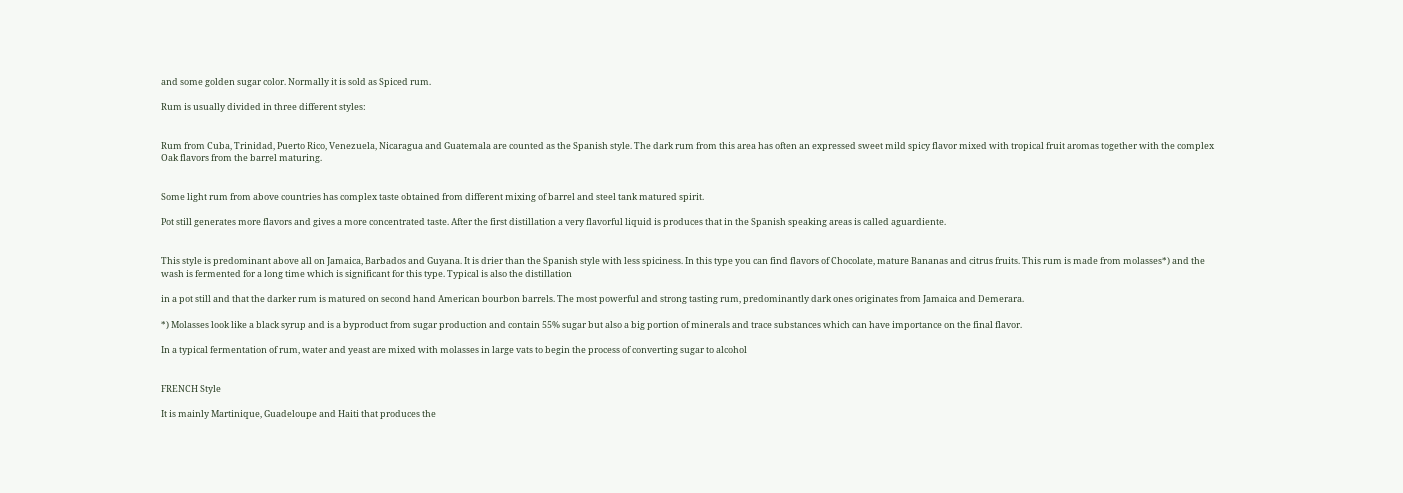and some golden sugar color. Normally it is sold as Spiced rum.

Rum is usually divided in three different styles:


Rum from Cuba, Trinidad, Puerto Rico, Venezuela, Nicaragua and Guatemala are counted as the Spanish style. The dark rum from this area has often an expressed sweet mild spicy flavor mixed with tropical fruit aromas together with the complex Oak flavors from the barrel maturing.


Some light rum from above countries has complex taste obtained from different mixing of barrel and steel tank matured spirit.

Pot still generates more flavors and gives a more concentrated taste. After the first distillation a very flavorful liquid is produces that in the Spanish speaking areas is called aguardiente.


This style is predominant above all on Jamaica, Barbados and Guyana. It is drier than the Spanish style with less spiciness. In this type you can find flavors of Chocolate, mature Bananas and citrus fruits. This rum is made from molasses*) and the wash is fermented for a long time which is significant for this type. Typical is also the distillation

in a pot still and that the darker rum is matured on second hand American bourbon barrels. The most powerful and strong tasting rum, predominantly dark ones originates from Jamaica and Demerara.

*) Molasses look like a black syrup and is a byproduct from sugar production and contain 55% sugar but also a big portion of minerals and trace substances which can have importance on the final flavor.

In a typical fermentation of rum, water and yeast are mixed with molasses in large vats to begin the process of converting sugar to alcohol


FRENCH Style

It is mainly Martinique, Guadeloupe and Haiti that produces the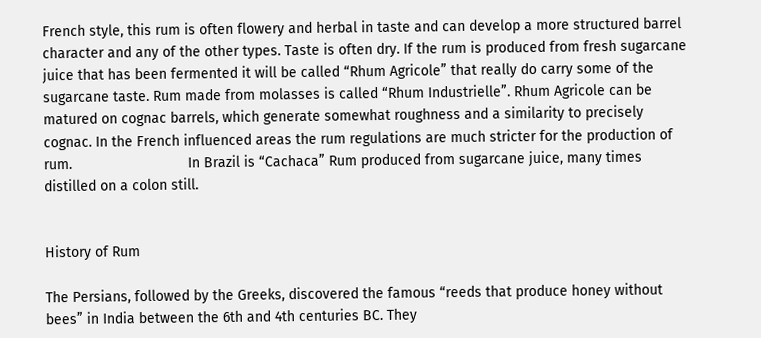French style, this rum is often flowery and herbal in taste and can develop a more structured barrel character and any of the other types. Taste is often dry. If the rum is produced from fresh sugarcane juice that has been fermented it will be called “Rhum Agricole” that really do carry some of the sugarcane taste. Rum made from molasses is called “Rhum Industrielle”. Rhum Agricole can be matured on cognac barrels, which generate somewhat roughness and a similarity to precisely cognac. In the French influenced areas the rum regulations are much stricter for the production of rum.                             In Brazil is “Cachaca” Rum produced from sugarcane juice, many times distilled on a colon still.


History of Rum

The Persians, followed by the Greeks, discovered the famous “reeds that produce honey without bees” in India between the 6th and 4th centuries BC. They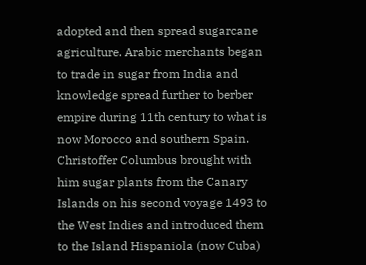adopted and then spread sugarcane agriculture. Arabic merchants began to trade in sugar from India and knowledge spread further to berber empire during 11th century to what is now Morocco and southern Spain. Christoffer Columbus brought with him sugar plants from the Canary Islands on his second voyage 1493 to the West Indies and introduced them to the Island Hispaniola (now Cuba)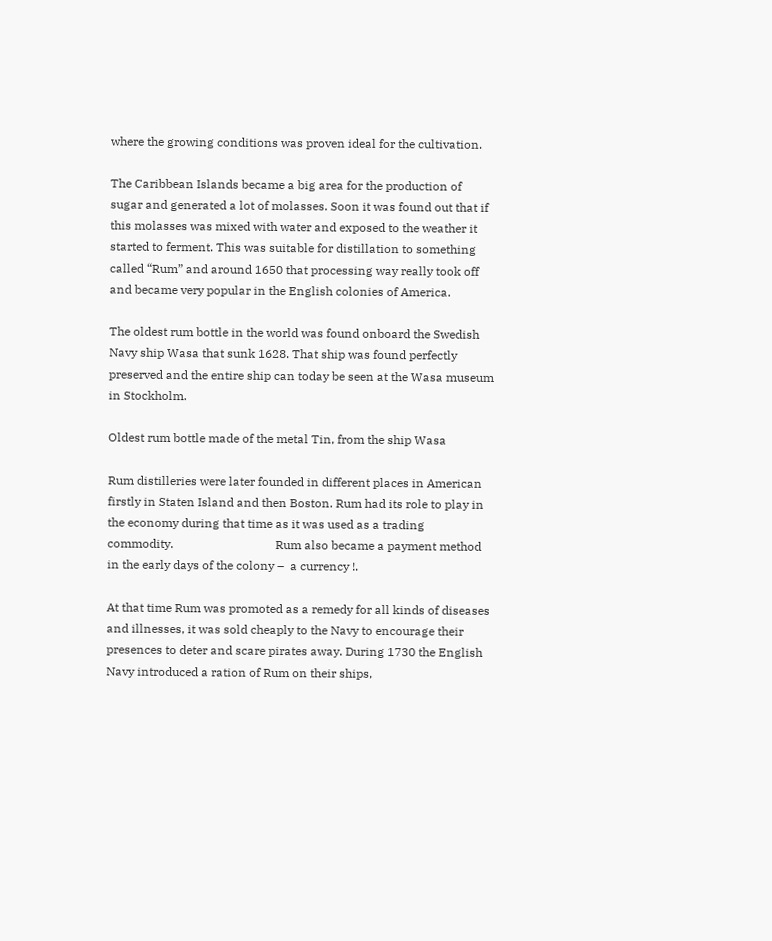where the growing conditions was proven ideal for the cultivation.

The Caribbean Islands became a big area for the production of sugar and generated a lot of molasses. Soon it was found out that if this molasses was mixed with water and exposed to the weather it started to ferment. This was suitable for distillation to something called “Rum” and around 1650 that processing way really took off and became very popular in the English colonies of America.

The oldest rum bottle in the world was found onboard the Swedish Navy ship Wasa that sunk 1628. That ship was found perfectly preserved and the entire ship can today be seen at the Wasa museum in Stockholm.

Oldest rum bottle made of the metal Tin, from the ship Wasa

Rum distilleries were later founded in different places in American firstly in Staten Island and then Boston. Rum had its role to play in the economy during that time as it was used as a trading commodity.                                  Rum also became a payment method in the early days of the colony –  a currency !.

At that time Rum was promoted as a remedy for all kinds of diseases and illnesses, it was sold cheaply to the Navy to encourage their presences to deter and scare pirates away. During 1730 the English Navy introduced a ration of Rum on their ships,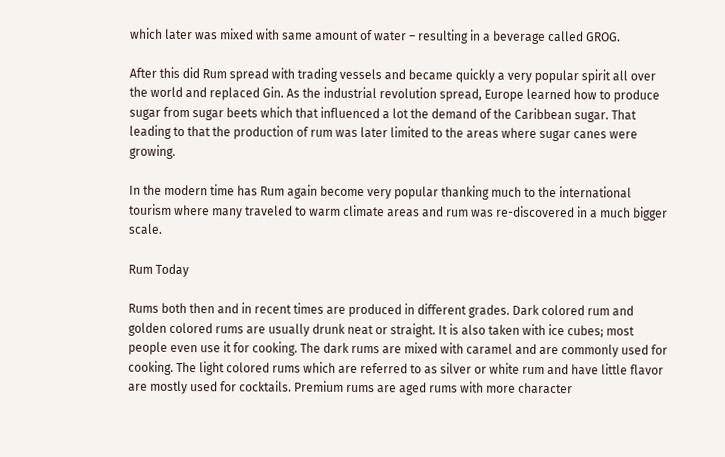which later was mixed with same amount of water – resulting in a beverage called GROG.

After this did Rum spread with trading vessels and became quickly a very popular spirit all over the world and replaced Gin. As the industrial revolution spread, Europe learned how to produce sugar from sugar beets which that influenced a lot the demand of the Caribbean sugar. That leading to that the production of rum was later limited to the areas where sugar canes were growing.

In the modern time has Rum again become very popular thanking much to the international tourism where many traveled to warm climate areas and rum was re-discovered in a much bigger scale.

Rum Today

Rums both then and in recent times are produced in different grades. Dark colored rum and golden colored rums are usually drunk neat or straight. It is also taken with ice cubes; most people even use it for cooking. The dark rums are mixed with caramel and are commonly used for cooking. The light colored rums which are referred to as silver or white rum and have little flavor are mostly used for cocktails. Premium rums are aged rums with more character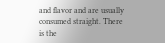and flavor and are usually consumed straight. There is the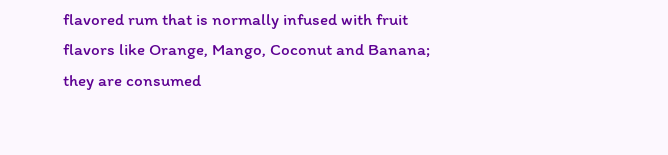flavored rum that is normally infused with fruit flavors like Orange, Mango, Coconut and Banana; they are consumed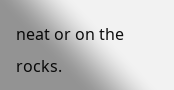neat or on the rocks.